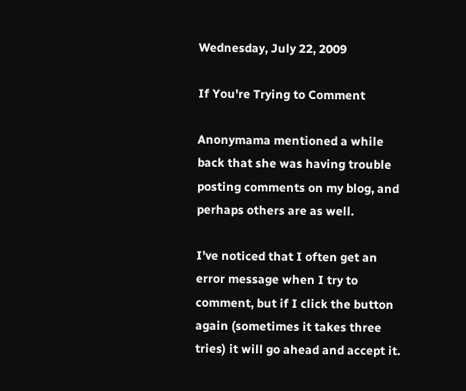Wednesday, July 22, 2009

If You're Trying to Comment

Anonymama mentioned a while back that she was having trouble posting comments on my blog, and perhaps others are as well.

I've noticed that I often get an error message when I try to comment, but if I click the button again (sometimes it takes three tries) it will go ahead and accept it.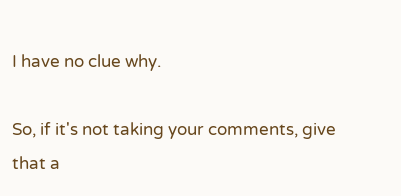I have no clue why.

So, if it's not taking your comments, give that a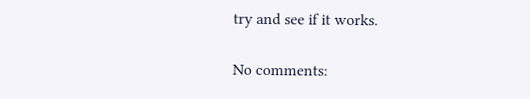try and see if it works.

No comments: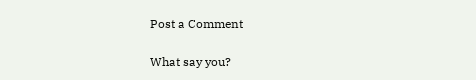Post a Comment

What say you?